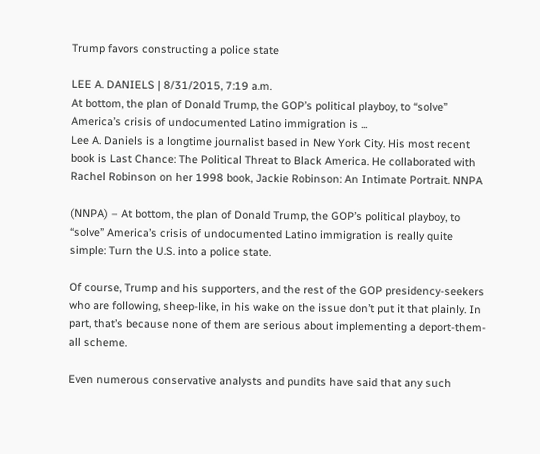Trump favors constructing a police state

LEE A. DANIELS | 8/31/2015, 7:19 a.m.
At bottom, the plan of Donald Trump, the GOP’s political playboy, to “solve” America’s crisis of undocumented Latino immigration is ...
Lee A. Daniels is a longtime journalist based in New York City. His most recent book is Last Chance: The Political Threat to Black America. He collaborated with Rachel Robinson on her 1998 book, Jackie Robinson: An Intimate Portrait. NNPA

(NNPA) – At bottom, the plan of Donald Trump, the GOP’s political playboy, to “solve” America’s crisis of undocumented Latino immigration is really quite simple: Turn the U.S. into a police state.

Of course, Trump and his supporters, and the rest of the GOP presidency-seekers who are following, sheep-like, in his wake on the issue don’t put it that plainly. In part, that’s because none of them are serious about implementing a deport-them-all scheme.

Even numerous conservative analysts and pundits have said that any such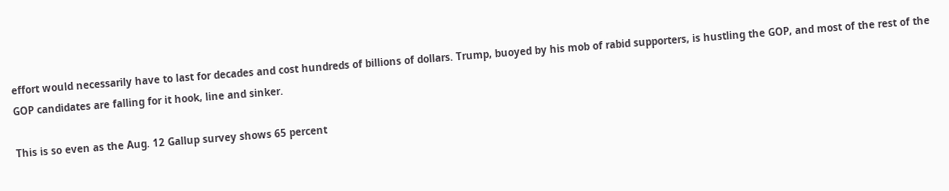effort would necessarily have to last for decades and cost hundreds of billions of dollars. Trump, buoyed by his mob of rabid supporters, is hustling the GOP, and most of the rest of the GOP candidates are falling for it hook, line and sinker.

This is so even as the Aug. 12 Gallup survey shows 65 percent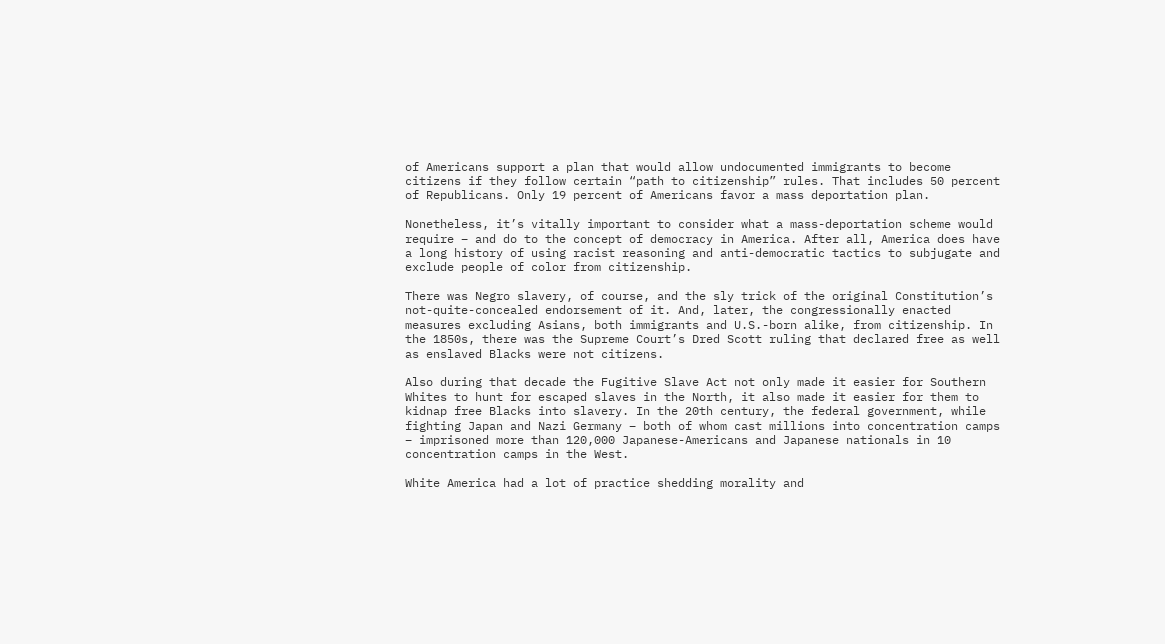of Americans support a plan that would allow undocumented immigrants to become citizens if they follow certain “path to citizenship” rules. That includes 50 percent of Republicans. Only 19 percent of Americans favor a mass deportation plan.

Nonetheless, it’s vitally important to consider what a mass-deportation scheme would require – and do to the concept of democracy in America. After all, America does have a long history of using racist reasoning and anti-democratic tactics to subjugate and exclude people of color from citizenship.

There was Negro slavery, of course, and the sly trick of the original Constitution’s not-quite-concealed endorsement of it. And, later, the congressionally enacted measures excluding Asians, both immigrants and U.S.-born alike, from citizenship. In the 1850s, there was the Supreme Court’s Dred Scott ruling that declared free as well as enslaved Blacks were not citizens.

Also during that decade the Fugitive Slave Act not only made it easier for Southern Whites to hunt for escaped slaves in the North, it also made it easier for them to kidnap free Blacks into slavery. In the 20th century, the federal government, while fighting Japan and Nazi Germany – both of whom cast millions into concentration camps – imprisoned more than 120,000 Japanese-Americans and Japanese nationals in 10 concentration camps in the West.

White America had a lot of practice shedding morality and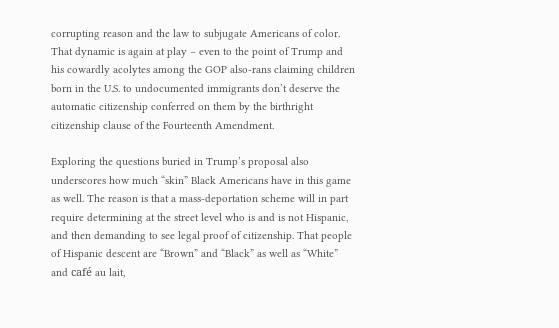corrupting reason and the law to subjugate Americans of color. That dynamic is again at play – even to the point of Trump and his cowardly acolytes among the GOP also-rans claiming children born in the U.S. to undocumented immigrants don’t deserve the automatic citizenship conferred on them by the birthright citizenship clause of the Fourteenth Amendment.

Exploring the questions buried in Trump’s proposal also underscores how much “skin” Black Americans have in this game as well. The reason is that a mass-deportation scheme will in part require determining at the street level who is and is not Hispanic, and then demanding to see legal proof of citizenship. That people of Hispanic descent are “Brown” and “Black” as well as “White” and café au lait,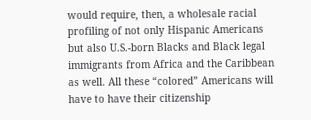would require, then, a wholesale racial profiling of not only Hispanic Americans but also U.S.-born Blacks and Black legal immigrants from Africa and the Caribbean as well. All these “colored” Americans will have to have their citizenship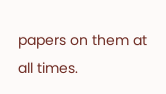papers on them at all times.